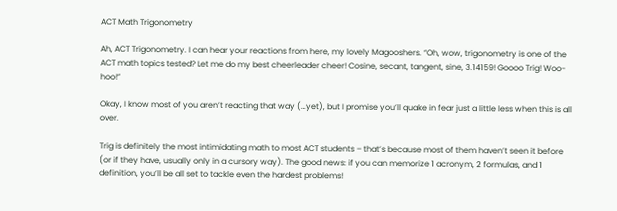ACT Math Trigonometry

Ah, ACT Trigonometry. I can hear your reactions from here, my lovely Magooshers. “Oh, wow, trigonometry is one of the ACT math topics tested? Let me do my best cheerleader cheer! Cosine, secant, tangent, sine, 3.14159! Goooo Trig! Woo-hoo!”

Okay, I know most of you aren’t reacting that way (…yet), but I promise you’ll quake in fear just a little less when this is all over.

Trig is definitely the most intimidating math to most ACT students – that’s because most of them haven’t seen it before (or if they have, usually only in a cursory way). The good news: if you can memorize 1 acronym, 2 formulas, and 1 definition, you’ll be all set to tackle even the hardest problems!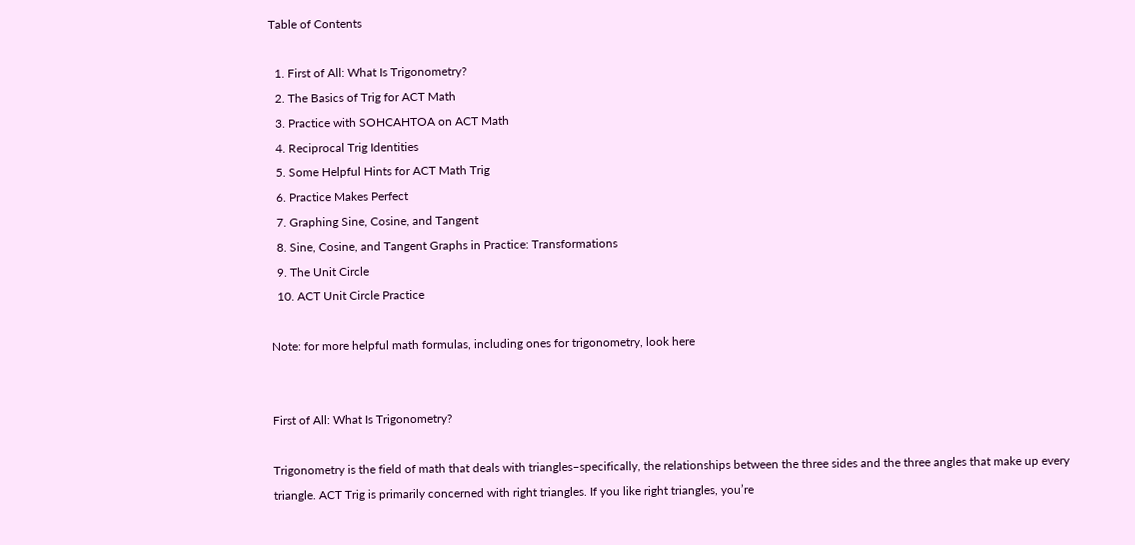Table of Contents

  1. First of All: What Is Trigonometry?
  2. The Basics of Trig for ACT Math
  3. Practice with SOHCAHTOA on ACT Math
  4. Reciprocal Trig Identities
  5. Some Helpful Hints for ACT Math Trig
  6. Practice Makes Perfect
  7. Graphing Sine, Cosine, and Tangent
  8. Sine, Cosine, and Tangent Graphs in Practice: Transformations
  9. The Unit Circle
  10. ACT Unit Circle Practice

Note: for more helpful math formulas, including ones for trigonometry, look here


First of All: What Is Trigonometry?

Trigonometry is the field of math that deals with triangles–specifically, the relationships between the three sides and the three angles that make up every triangle. ACT Trig is primarily concerned with right triangles. If you like right triangles, you’re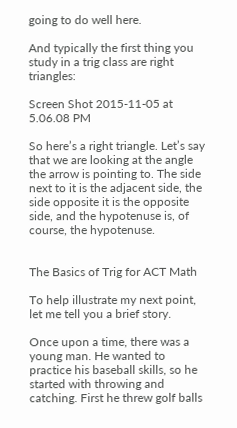going to do well here.

And typically the first thing you study in a trig class are right triangles:

Screen Shot 2015-11-05 at 5.06.08 PM

So here’s a right triangle. Let’s say that we are looking at the angle the arrow is pointing to. The side next to it is the adjacent side, the side opposite it is the opposite side, and the hypotenuse is, of course, the hypotenuse.


The Basics of Trig for ACT Math

To help illustrate my next point, let me tell you a brief story.

Once upon a time, there was a young man. He wanted to practice his baseball skills, so he started with throwing and catching. First he threw golf balls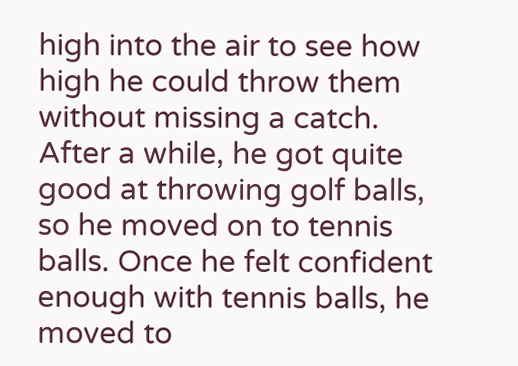high into the air to see how high he could throw them without missing a catch. After a while, he got quite good at throwing golf balls, so he moved on to tennis balls. Once he felt confident enough with tennis balls, he moved to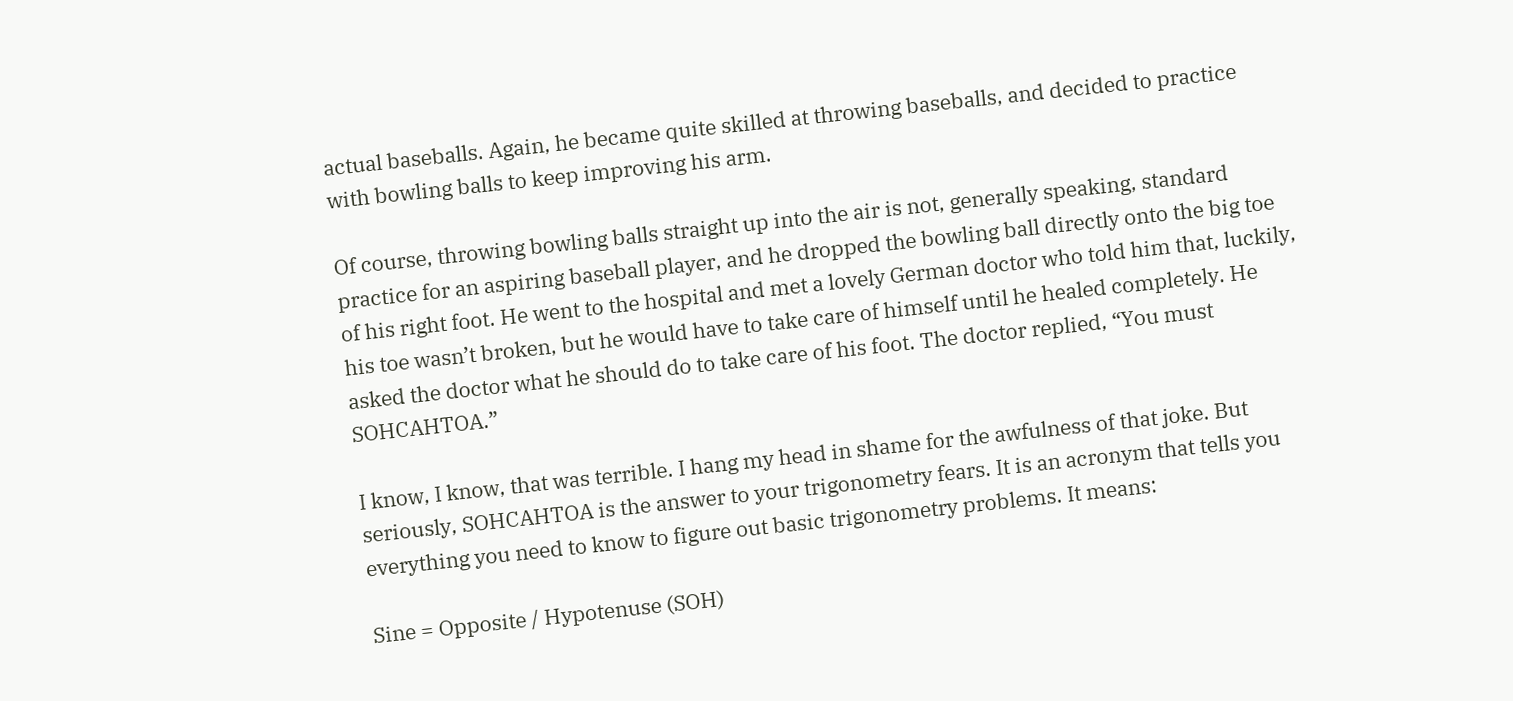actual baseballs. Again, he became quite skilled at throwing baseballs, and decided to practice with bowling balls to keep improving his arm.

Of course, throwing bowling balls straight up into the air is not, generally speaking, standard practice for an aspiring baseball player, and he dropped the bowling ball directly onto the big toe of his right foot. He went to the hospital and met a lovely German doctor who told him that, luckily, his toe wasn’t broken, but he would have to take care of himself until he healed completely. He asked the doctor what he should do to take care of his foot. The doctor replied, “You must SOHCAHTOA.”

I know, I know, that was terrible. I hang my head in shame for the awfulness of that joke. But seriously, SOHCAHTOA is the answer to your trigonometry fears. It is an acronym that tells you everything you need to know to figure out basic trigonometry problems. It means:

Sine = Opposite / Hypotenuse (SOH)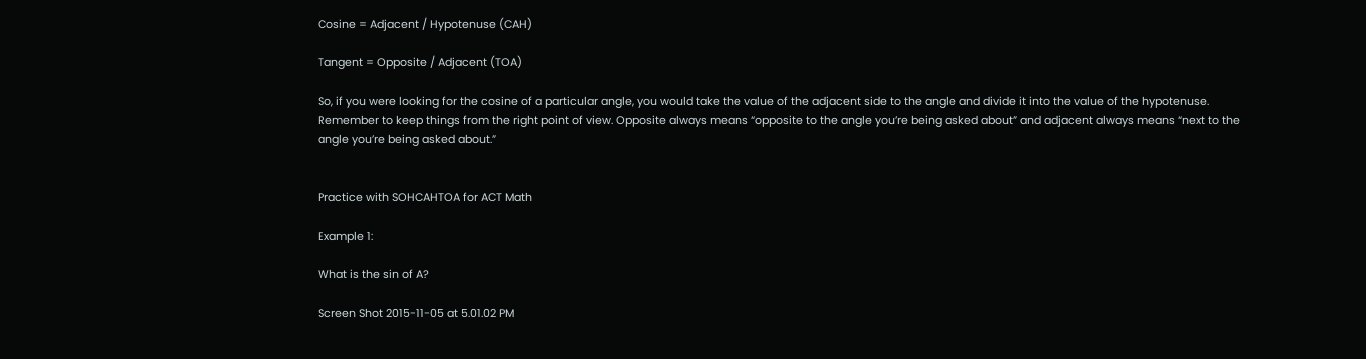Cosine = Adjacent / Hypotenuse (CAH)

Tangent = Opposite / Adjacent (TOA)

So, if you were looking for the cosine of a particular angle, you would take the value of the adjacent side to the angle and divide it into the value of the hypotenuse. Remember to keep things from the right point of view. Opposite always means “opposite to the angle you’re being asked about” and adjacent always means “next to the angle you’re being asked about.”


Practice with SOHCAHTOA for ACT Math

Example 1:

What is the sin of A?

Screen Shot 2015-11-05 at 5.01.02 PM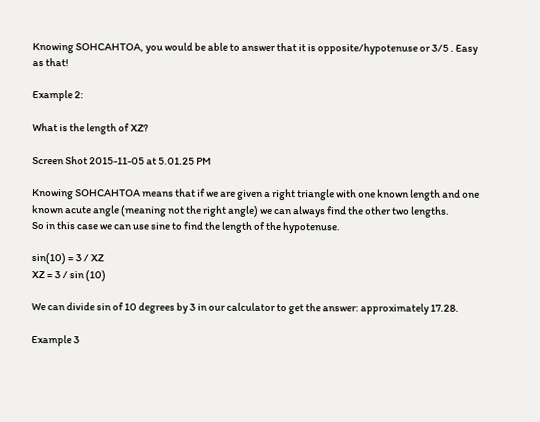Knowing SOHCAHTOA, you would be able to answer that it is opposite/hypotenuse or 3/5 . Easy as that!

Example 2:

What is the length of XZ?

Screen Shot 2015-11-05 at 5.01.25 PM

Knowing SOHCAHTOA means that if we are given a right triangle with one known length and one known acute angle (meaning not the right angle) we can always find the other two lengths.
So in this case we can use sine to find the length of the hypotenuse.

sin(10) = 3 / XZ
XZ = 3 / sin (10)

We can divide sin of 10 degrees by 3 in our calculator to get the answer: approximately 17.28.

Example 3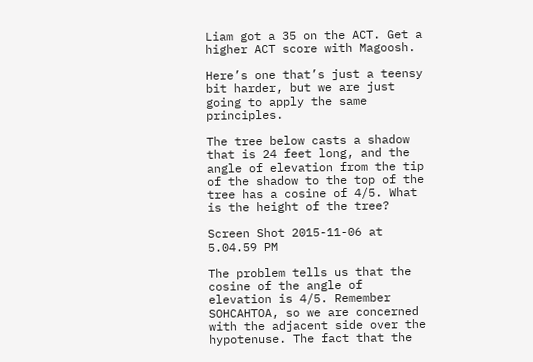Liam got a 35 on the ACT. Get a higher ACT score with Magoosh.

Here’s one that’s just a teensy bit harder, but we are just going to apply the same principles.

The tree below casts a shadow that is 24 feet long, and the angle of elevation from the tip of the shadow to the top of the tree has a cosine of 4/5. What is the height of the tree?

Screen Shot 2015-11-06 at 5.04.59 PM

The problem tells us that the cosine of the angle of elevation is 4/5. Remember SOHCAHTOA, so we are concerned with the adjacent side over the hypotenuse. The fact that the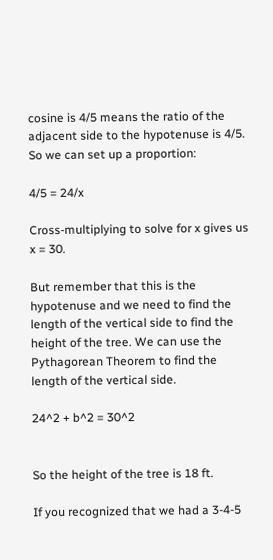cosine is 4/5 means the ratio of the adjacent side to the hypotenuse is 4/5. So we can set up a proportion:

4/5 = 24/x

Cross-multiplying to solve for x gives us x = 30.

But remember that this is the hypotenuse and we need to find the length of the vertical side to find the height of the tree. We can use the Pythagorean Theorem to find the length of the vertical side.

24^2 + b^2 = 30^2


So the height of the tree is 18 ft.

If you recognized that we had a 3-4-5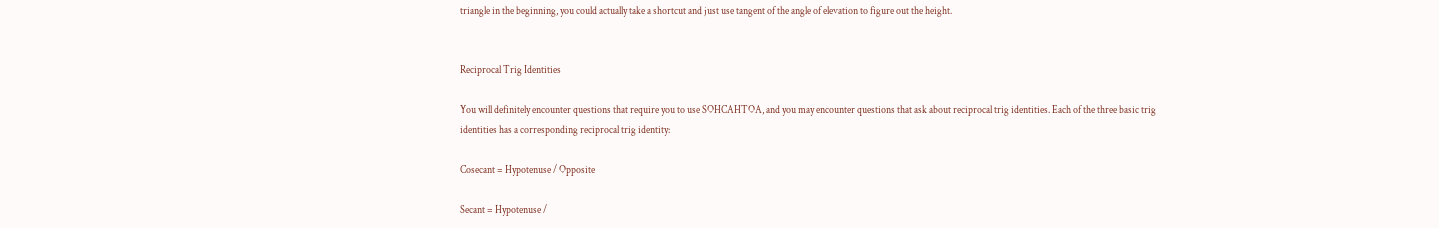triangle in the beginning, you could actually take a shortcut and just use tangent of the angle of elevation to figure out the height.


Reciprocal Trig Identities

You will definitely encounter questions that require you to use SOHCAHTOA, and you may encounter questions that ask about reciprocal trig identities. Each of the three basic trig identities has a corresponding reciprocal trig identity:

Cosecant = Hypotenuse / Opposite

Secant = Hypotenuse /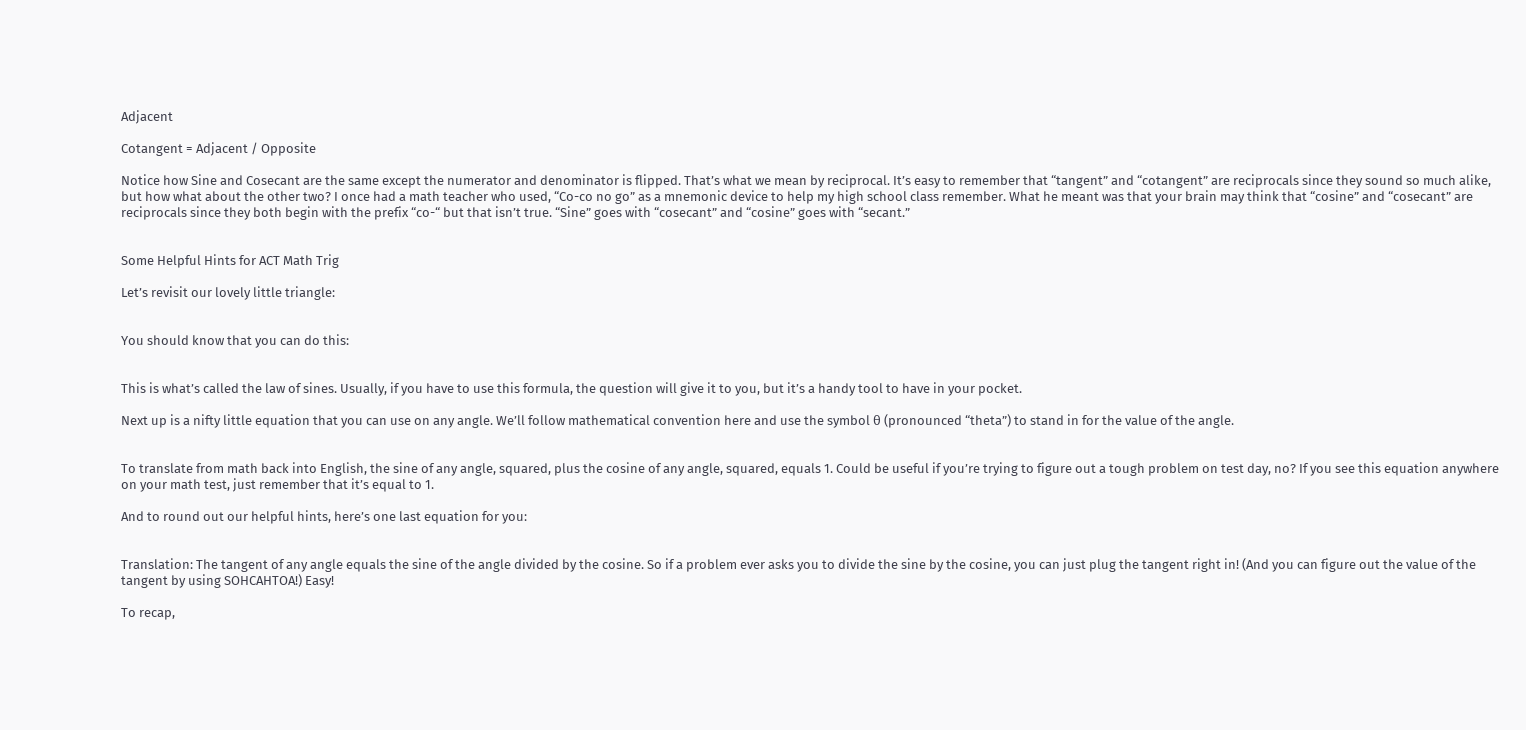Adjacent

Cotangent = Adjacent / Opposite

Notice how Sine and Cosecant are the same except the numerator and denominator is flipped. That’s what we mean by reciprocal. It’s easy to remember that “tangent” and “cotangent” are reciprocals since they sound so much alike, but how what about the other two? I once had a math teacher who used, “Co-co no go” as a mnemonic device to help my high school class remember. What he meant was that your brain may think that “cosine” and “cosecant” are reciprocals since they both begin with the prefix “co-“ but that isn’t true. “Sine” goes with “cosecant” and “cosine” goes with “secant.”


Some Helpful Hints for ACT Math Trig

Let’s revisit our lovely little triangle:


You should know that you can do this:


This is what’s called the law of sines. Usually, if you have to use this formula, the question will give it to you, but it’s a handy tool to have in your pocket.

Next up is a nifty little equation that you can use on any angle. We’ll follow mathematical convention here and use the symbol θ (pronounced “theta”) to stand in for the value of the angle.


To translate from math back into English, the sine of any angle, squared, plus the cosine of any angle, squared, equals 1. Could be useful if you’re trying to figure out a tough problem on test day, no? If you see this equation anywhere on your math test, just remember that it’s equal to 1.

And to round out our helpful hints, here’s one last equation for you:


Translation: The tangent of any angle equals the sine of the angle divided by the cosine. So if a problem ever asks you to divide the sine by the cosine, you can just plug the tangent right in! (And you can figure out the value of the tangent by using SOHCAHTOA!) Easy!

To recap,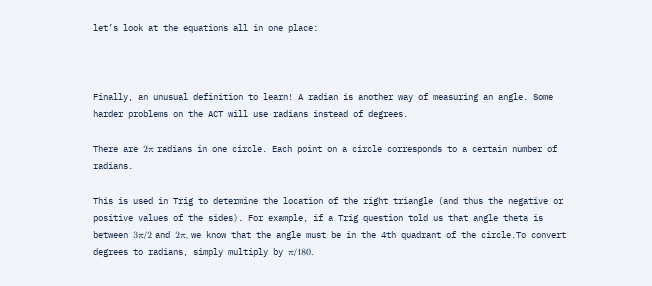let’s look at the equations all in one place:



Finally, an unusual definition to learn! A radian is another way of measuring an angle. Some harder problems on the ACT will use radians instead of degrees.

There are 2π radians in one circle. Each point on a circle corresponds to a certain number of radians.

This is used in Trig to determine the location of the right triangle (and thus the negative or positive values of the sides). For example, if a Trig question told us that angle theta is between 3π/2 and 2π, we know that the angle must be in the 4th quadrant of the circle.To convert degrees to radians, simply multiply by π/180.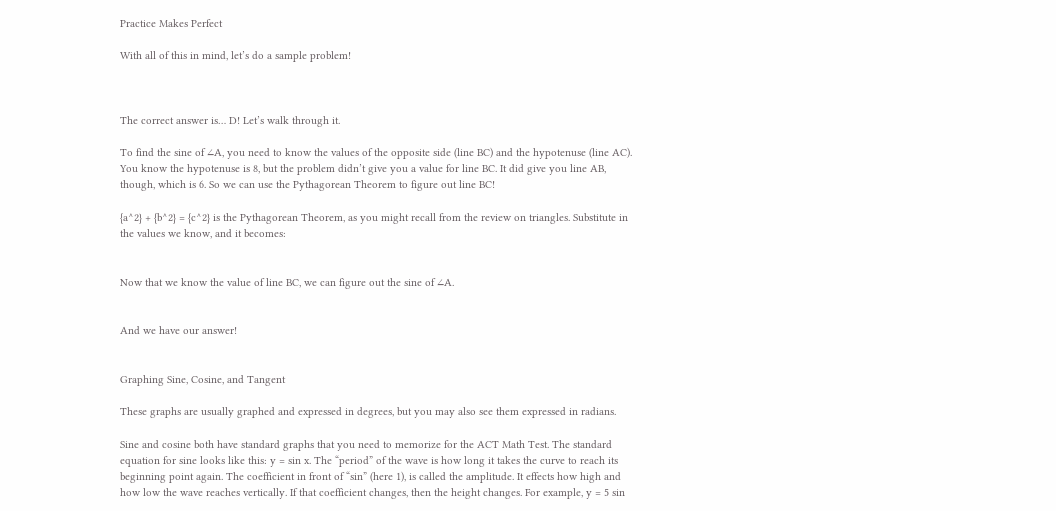Practice Makes Perfect

With all of this in mind, let’s do a sample problem!



The correct answer is… D! Let’s walk through it.

To find the sine of ∠A, you need to know the values of the opposite side (line BC) and the hypotenuse (line AC). You know the hypotenuse is 8, but the problem didn’t give you a value for line BC. It did give you line AB, though, which is 6. So we can use the Pythagorean Theorem to figure out line BC!

{a^2} + {b^2} = {c^2} is the Pythagorean Theorem, as you might recall from the review on triangles. Substitute in the values we know, and it becomes:


Now that we know the value of line BC, we can figure out the sine of ∠A.


And we have our answer!


Graphing Sine, Cosine, and Tangent

These graphs are usually graphed and expressed in degrees, but you may also see them expressed in radians.

Sine and cosine both have standard graphs that you need to memorize for the ACT Math Test. The standard equation for sine looks like this: y = sin x. The “period” of the wave is how long it takes the curve to reach its beginning point again. The coefficient in front of “sin” (here 1), is called the amplitude. It effects how high and how low the wave reaches vertically. If that coefficient changes, then the height changes. For example, y = 5 sin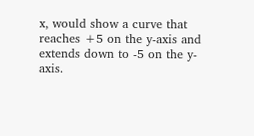x, would show a curve that reaches +5 on the y-axis and extends down to -5 on the y-axis.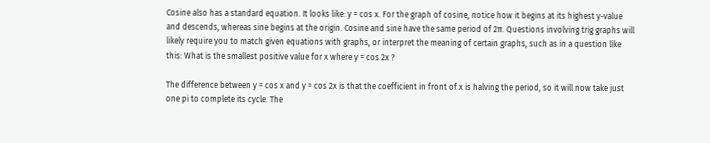Cosine also has a standard equation. It looks like: y = cos x. For the graph of cosine, notice how it begins at its highest y-value and descends, whereas sine begins at the origin. Cosine and sine have the same period of 2π. Questions involving trig graphs will likely require you to match given equations with graphs, or interpret the meaning of certain graphs, such as in a question like this: What is the smallest positive value for x where y = cos 2x ?

The difference between y = cos x and y = cos 2x is that the coefficient in front of x is halving the period, so it will now take just one pi to complete its cycle. The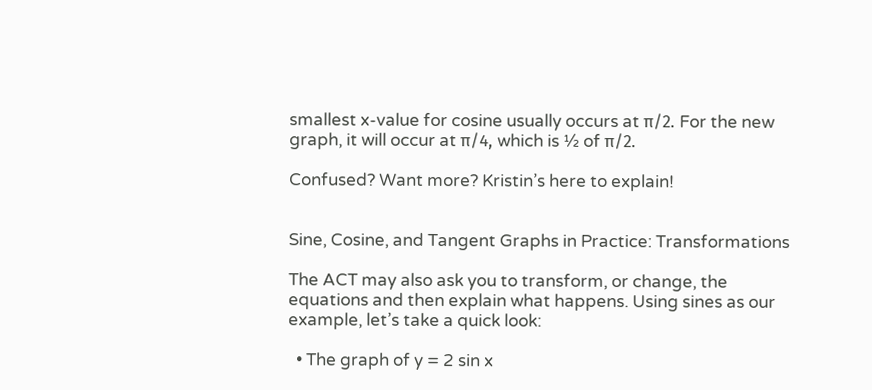smallest x-value for cosine usually occurs at π/2. For the new graph, it will occur at π/4, which is ½ of π/2.

Confused? Want more? Kristin’s here to explain!


Sine, Cosine, and Tangent Graphs in Practice: Transformations

The ACT may also ask you to transform, or change, the equations and then explain what happens. Using sines as our example, let’s take a quick look:

  • The graph of y = 2 sin x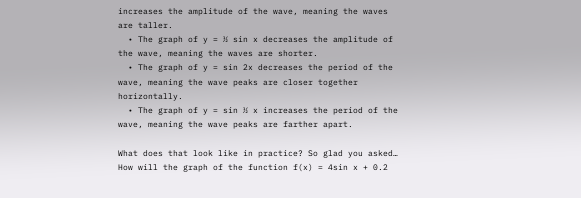increases the amplitude of the wave, meaning the waves are taller.
  • The graph of y = ½ sin x decreases the amplitude of the wave, meaning the waves are shorter.
  • The graph of y = sin 2x decreases the period of the wave, meaning the wave peaks are closer together horizontally.
  • The graph of y = sin ½ x increases the period of the wave, meaning the wave peaks are farther apart.

What does that look like in practice? So glad you asked…
How will the graph of the function f(x) = 4sin x + 0.2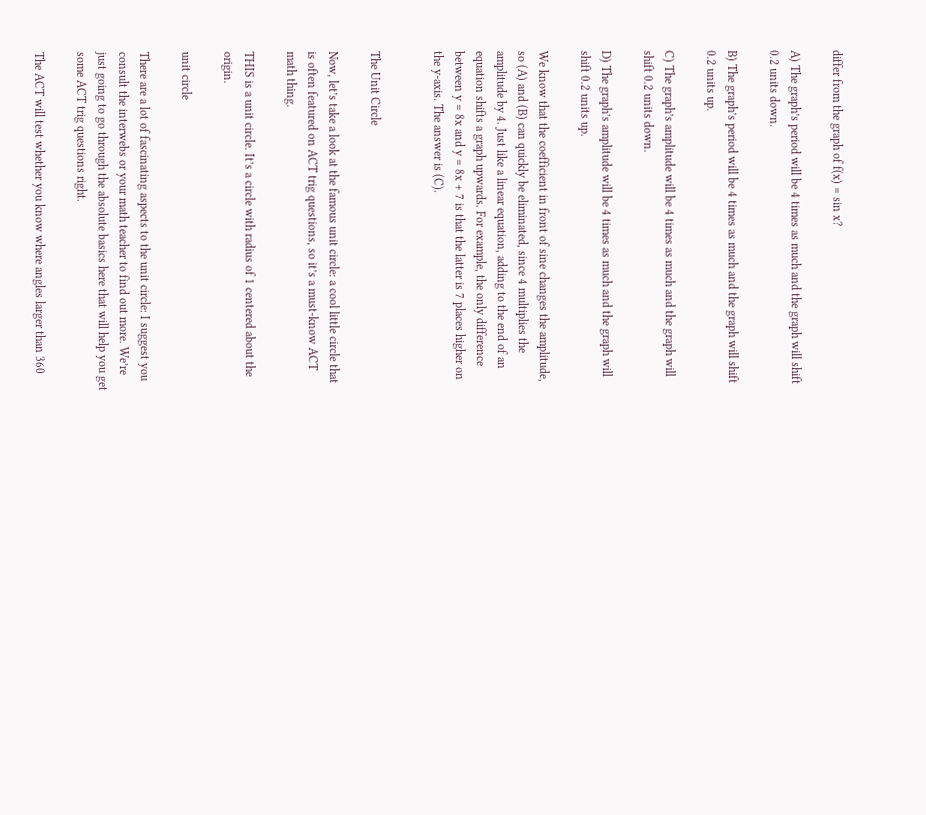differ from the graph of f(x) = sin x?

A) The graph’s period will be 4 times as much and the graph will shift 0.2 units down.

B) The graph’s period will be 4 times as much and the graph will shift 0.2 units up.

C) The graph’s amplitude will be 4 times as much and the graph will shift 0.2 units down.

D) The graph’s amplitude will be 4 times as much and the graph will shift 0.2 units up.

We know that the coefficient in front of sine changes the amplitude, so (A) and (B) can quickly be eliminated, since 4 multiplies the amplitude by 4. Just like a linear equation, adding to the end of an equation shifts a graph upwards. For example, the only difference between y = 8x and y = 8x + 7 is that the latter is 7 places higher on the y-axis. The answer is (C).


The Unit Circle

Now, let’s take a look at the famous unit circle: a cool little circle that is often featured on ACT trig questions, so it’s a must-know ACT math thing.

THIS is a unit circle. It’s a circle with radius of 1 centered about the origin.

unit circle

There are a lot of fascinating aspects to the unit circle: I suggest you consult the interwebs or your math teacher to find out more. We’re just going to go through the absolute basics here that will help you get some ACT trig questions right.

The ACT will test whether you know where angles larger than 360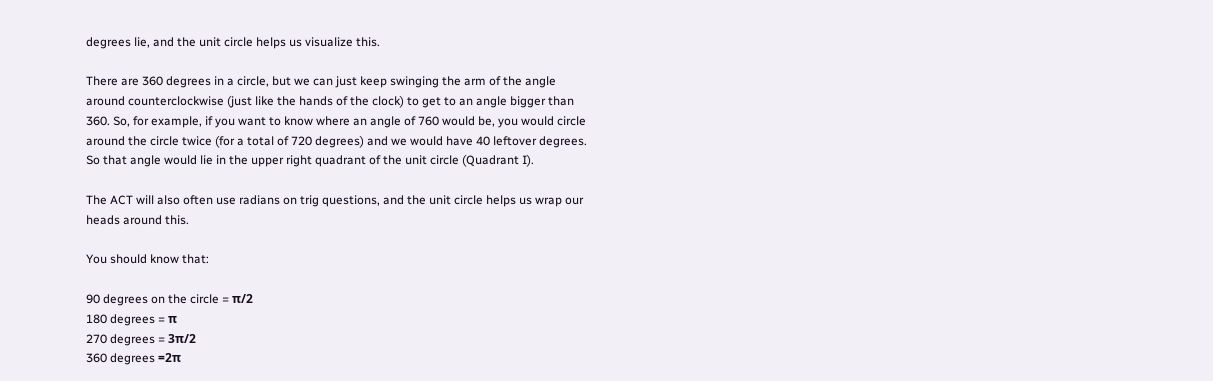degrees lie, and the unit circle helps us visualize this.

There are 360 degrees in a circle, but we can just keep swinging the arm of the angle around counterclockwise (just like the hands of the clock) to get to an angle bigger than 360. So, for example, if you want to know where an angle of 760 would be, you would circle around the circle twice (for a total of 720 degrees) and we would have 40 leftover degrees. So that angle would lie in the upper right quadrant of the unit circle (Quadrant I).

The ACT will also often use radians on trig questions, and the unit circle helps us wrap our heads around this.

You should know that:

90 degrees on the circle = π/2
180 degrees = π
270 degrees = 3π/2
360 degrees =2π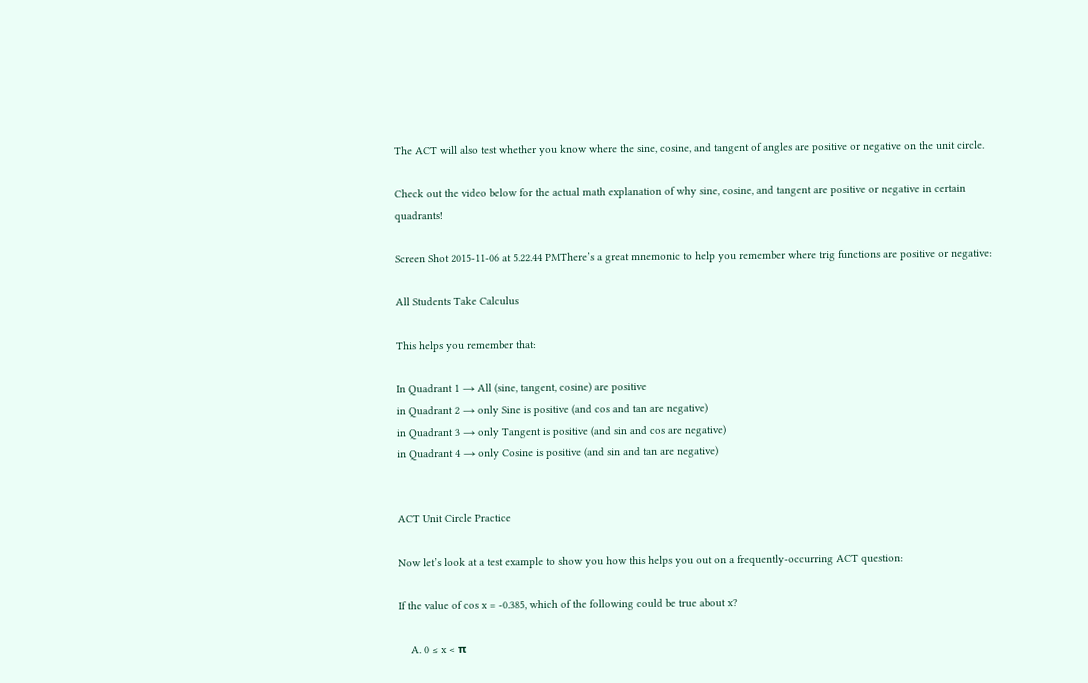The ACT will also test whether you know where the sine, cosine, and tangent of angles are positive or negative on the unit circle.

Check out the video below for the actual math explanation of why sine, cosine, and tangent are positive or negative in certain quadrants!

Screen Shot 2015-11-06 at 5.22.44 PMThere’s a great mnemonic to help you remember where trig functions are positive or negative:

All Students Take Calculus

This helps you remember that:

In Quadrant 1 → All (sine, tangent, cosine) are positive
in Quadrant 2 → only Sine is positive (and cos and tan are negative)
in Quadrant 3 → only Tangent is positive (and sin and cos are negative)
in Quadrant 4 → only Cosine is positive (and sin and tan are negative)


ACT Unit Circle Practice

Now let’s look at a test example to show you how this helps you out on a frequently-occurring ACT question:

If the value of cos x = -0.385, which of the following could be true about x?

    A. 0 ≤ x < π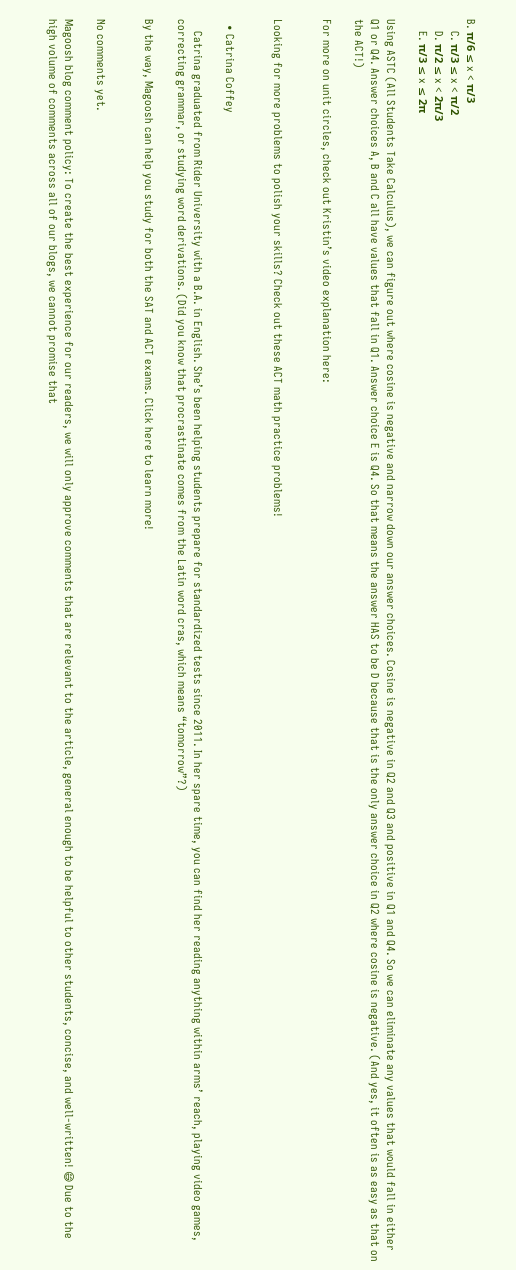B. π/6 ≤ x < π/3
    C. π/3 ≤ x < π/2
    D. π/2 ≤ x < 2π/3
    E. π/3 ≤ x ≤ 2π

Using ASTC (All Students Take Calculus), we can figure out where cosine is negative and narrow down our answer choices. Cosine is negative in Q2 and Q3 and positive in Q1 and Q4. So we can eliminate any values that would fall in either Q1 or Q4. Answer choices A, B and C all have values that fall in Q1. Answer choice E is Q4. So that means the answer HAS to be D because that is the only answer choice in Q2 where cosine is negative. (And yes, it often is as easy as that on the ACT!)

For more on unit circles, check out Kristin’s video explanation here:


Looking for more problems to polish your skills? Check out these ACT math practice problems!


  • Catrina Coffey

    Catrina graduated from Rider University with a B.A. in English. She’s been helping students prepare for standardized tests since 2011. In her spare time, you can find her reading anything within arms’ reach, playing video games, correcting grammar, or studying word derivations. (Did you know that procrastinate comes from the Latin word cras, which means “tomorrow”?)

By the way, Magoosh can help you study for both the SAT and ACT exams. Click here to learn more!


No comments yet.

Magoosh blog comment policy: To create the best experience for our readers, we will only approve comments that are relevant to the article, general enough to be helpful to other students, concise, and well-written! 😄 Due to the high volume of comments across all of our blogs, we cannot promise that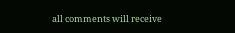all comments will receive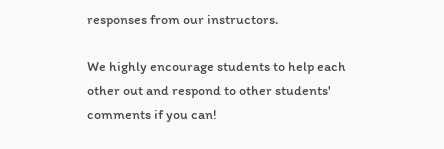responses from our instructors.

We highly encourage students to help each other out and respond to other students' comments if you can!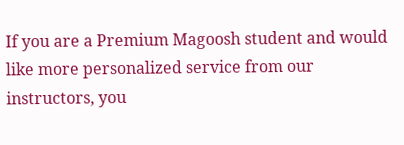If you are a Premium Magoosh student and would like more personalized service from our instructors, you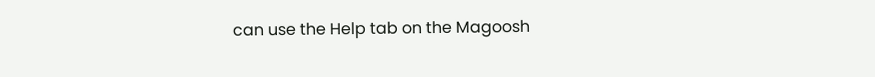can use the Help tab on the Magoosh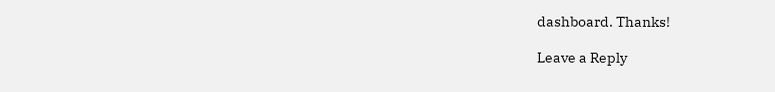dashboard. Thanks!

Leave a Reply